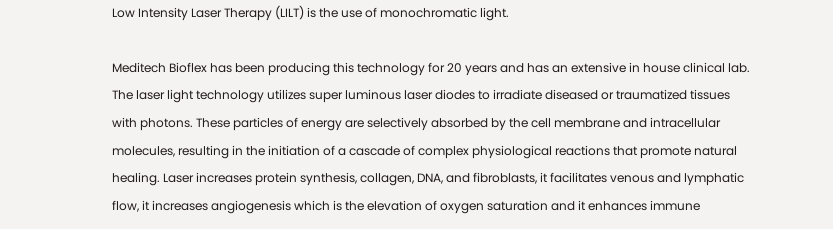Low Intensity Laser Therapy (LILT) is the use of monochromatic light.

Meditech Bioflex has been producing this technology for 20 years and has an extensive in house clinical lab. The laser light technology utilizes super luminous laser diodes to irradiate diseased or traumatized tissues with photons. These particles of energy are selectively absorbed by the cell membrane and intracellular molecules, resulting in the initiation of a cascade of complex physiological reactions that promote natural healing. Laser increases protein synthesis, collagen, DNA, and fibroblasts, it facilitates venous and lymphatic flow, it increases angiogenesis which is the elevation of oxygen saturation and it enhances immune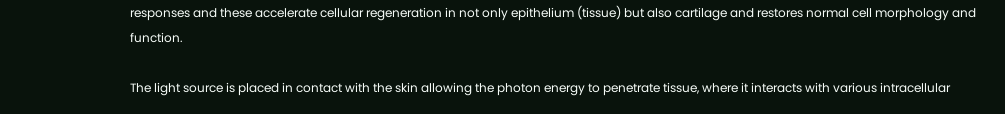responses and these accelerate cellular regeneration in not only epithelium (tissue) but also cartilage and restores normal cell morphology and function.

The light source is placed in contact with the skin allowing the photon energy to penetrate tissue, where it interacts with various intracellular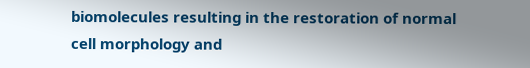biomolecules resulting in the restoration of normal cell morphology and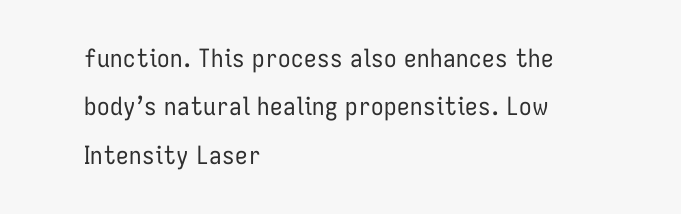function. This process also enhances the body’s natural healing propensities. Low Intensity Laser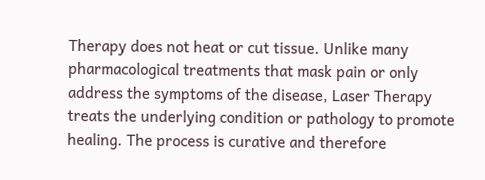Therapy does not heat or cut tissue. Unlike many pharmacological treatments that mask pain or only address the symptoms of the disease, Laser Therapy treats the underlying condition or pathology to promote healing. The process is curative and therefore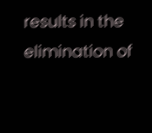results in the elimination of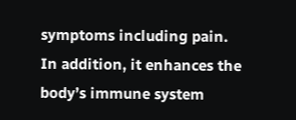symptoms including pain. In addition, it enhances the body’s immune system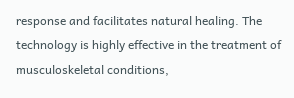response and facilitates natural healing. The technology is highly effective in the treatment of musculoskeletal conditions,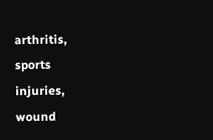arthritis, sports injuries, wound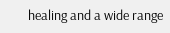healing and a wide range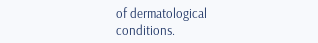of dermatological conditions.